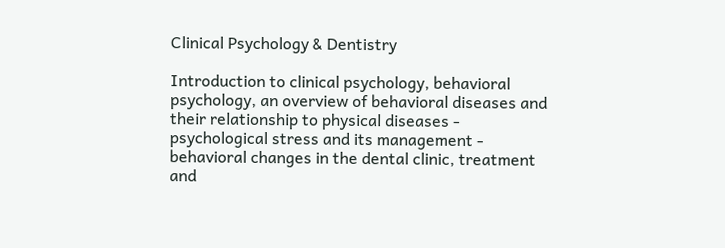Clinical Psychology & Dentistry

Introduction to clinical psychology, behavioral psychology, an overview of behavioral diseases and their relationship to physical diseases - psychological stress and its management - behavioral changes in the dental clinic, treatment and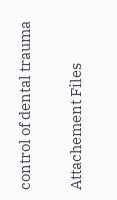control of dental trauma

Attachement Files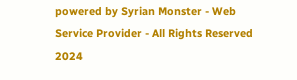powered by Syrian Monster - Web Service Provider - All Rights Reserved 2024